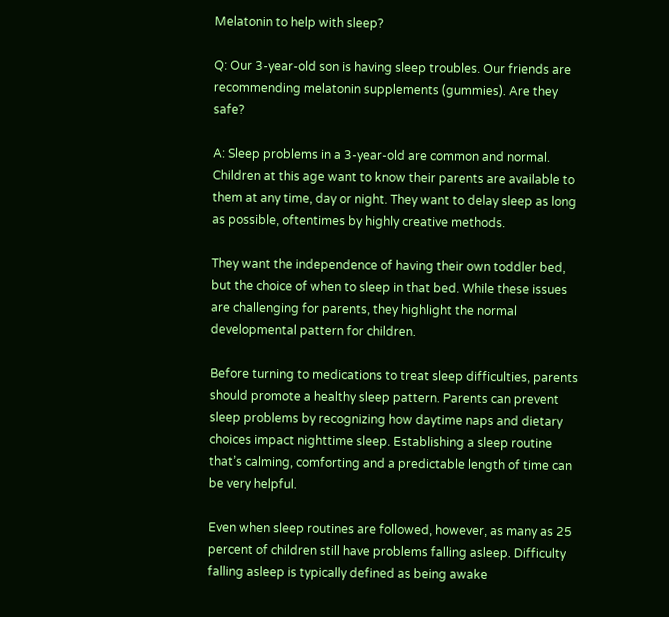Melatonin to help with sleep?

Q: Our 3-year-old son is having sleep troubles. Our friends are recommending melatonin supplements (gummies). Are they safe?

A: Sleep problems in a 3-year-old are common and normal. Children at this age want to know their parents are available to them at any time, day or night. They want to delay sleep as long as possible, oftentimes by highly creative methods.

They want the independence of having their own toddler bed, but the choice of when to sleep in that bed. While these issues are challenging for parents, they highlight the normal developmental pattern for children.

Before turning to medications to treat sleep difficulties, parents should promote a healthy sleep pattern. Parents can prevent sleep problems by recognizing how daytime naps and dietary choices impact nighttime sleep. Establishing a sleep routine that’s calming, comforting and a predictable length of time can be very helpful.

Even when sleep routines are followed, however, as many as 25 percent of children still have problems falling asleep. Difficulty falling asleep is typically defined as being awake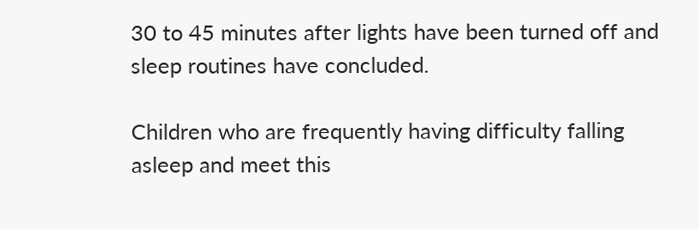30 to 45 minutes after lights have been turned off and sleep routines have concluded.

Children who are frequently having difficulty falling asleep and meet this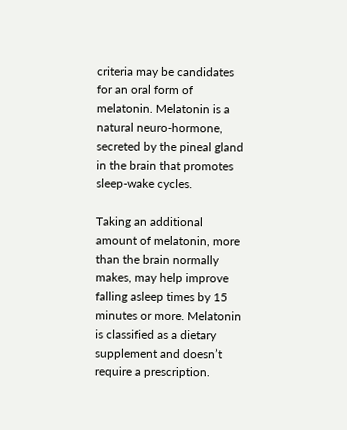criteria may be candidates for an oral form of melatonin. Melatonin is a natural neuro-hormone, secreted by the pineal gland in the brain that promotes sleep-wake cycles.

Taking an additional amount of melatonin, more than the brain normally makes, may help improve falling asleep times by 15 minutes or more. Melatonin is classified as a dietary supplement and doesn’t require a prescription.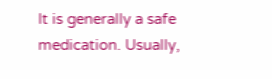It is generally a safe medication. Usually,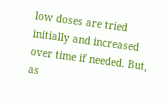low doses are tried initially and increased over time if needed. But, as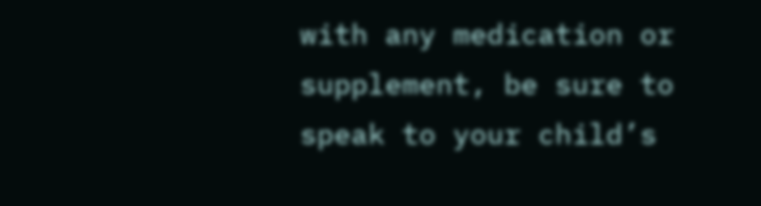with any medication or supplement, be sure to speak to your child’s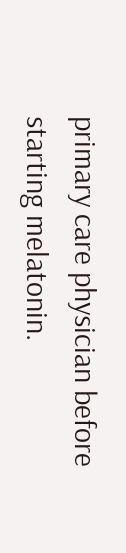primary care physician before starting melatonin.